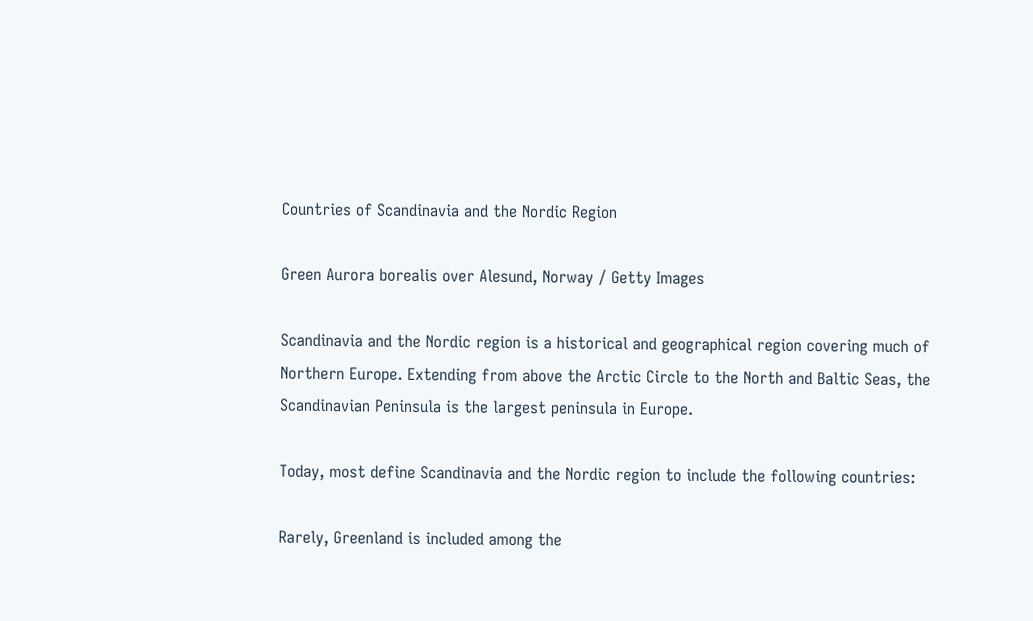Countries of Scandinavia and the Nordic Region

Green Aurora borealis over Alesund, Norway / Getty Images

Scandinavia and the Nordic region is a historical and geographical region covering much of Northern Europe. Extending from above the Arctic Circle to the North and Baltic Seas, the Scandinavian Peninsula is the largest peninsula in Europe.

Today, most define Scandinavia and the Nordic region to include the following countries:

Rarely, Greenland is included among the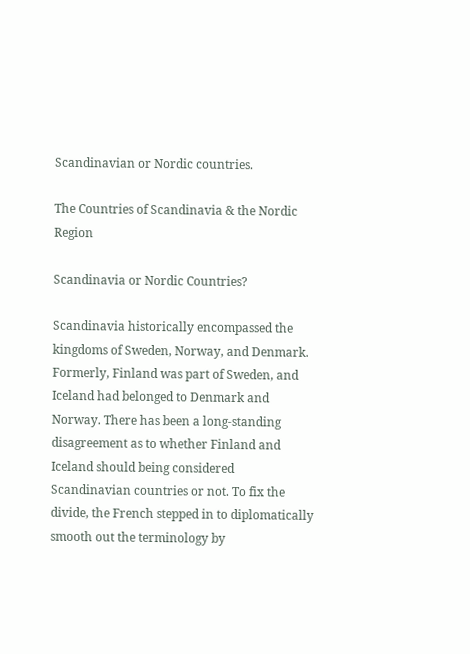Scandinavian or Nordic countries.

The Countries of Scandinavia & the Nordic Region

Scandinavia or Nordic Countries?

Scandinavia historically encompassed the kingdoms of Sweden, Norway, and Denmark. Formerly, Finland was part of Sweden, and Iceland had belonged to Denmark and Norway. There has been a long-standing disagreement as to whether Finland and Iceland should being considered Scandinavian countries or not. To fix the divide, the French stepped in to diplomatically smooth out the terminology by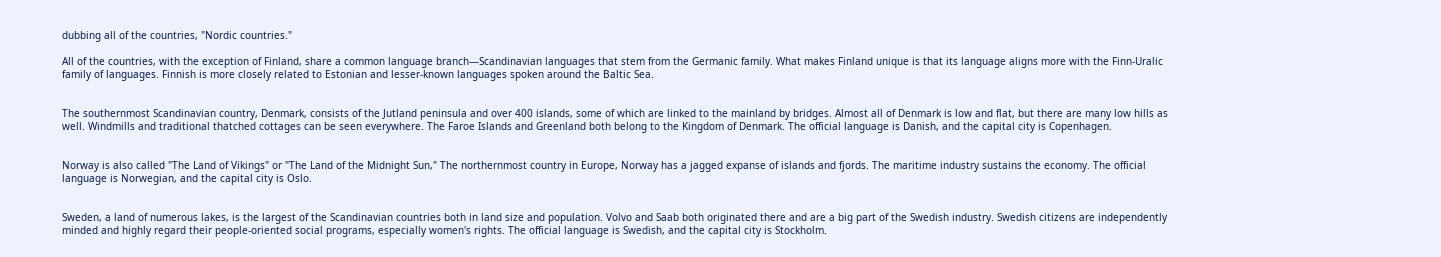dubbing all of the countries, "Nordic countries."

All of the countries, with the exception of Finland, share a common language branch—Scandinavian languages that stem from the Germanic family. What makes Finland unique is that its language aligns more with the Finn-Uralic family of languages. Finnish is more closely related to Estonian and lesser-known languages spoken around the Baltic Sea.


The southernmost Scandinavian country, Denmark, consists of the Jutland peninsula and over 400 islands, some of which are linked to the mainland by bridges. Almost all of Denmark is low and flat, but there are many low hills as well. Windmills and traditional thatched cottages can be seen everywhere. The Faroe Islands and Greenland both belong to the Kingdom of Denmark. The official language is Danish, and the capital city is Copenhagen.


Norway is also called "The Land of Vikings" or "The Land of the Midnight Sun," The northernmost country in Europe, Norway has a jagged expanse of islands and fjords. The maritime industry sustains the economy. The official language is Norwegian, and the capital city is Oslo.


Sweden, a land of numerous lakes, is the largest of the Scandinavian countries both in land size and population. Volvo and Saab both originated there and are a big part of the Swedish industry. Swedish citizens are independently minded and highly regard their people-oriented social programs, especially women's rights. The official language is Swedish, and the capital city is Stockholm.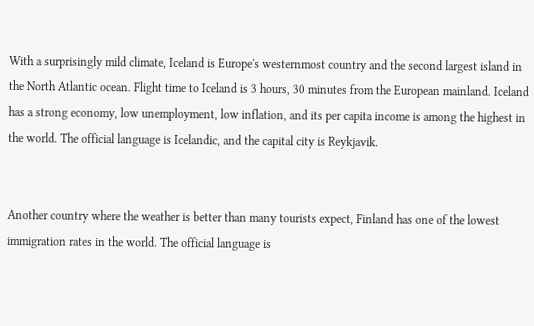With a surprisingly mild climate, Iceland is Europe's westernmost country and the second largest island in the North Atlantic ocean. Flight time to Iceland is 3 hours, 30 minutes from the European mainland. Iceland has a strong economy, low unemployment, low inflation, and its per capita income is among the highest in the world. The official language is Icelandic, and the capital city is Reykjavik.


Another country where the weather is better than many tourists expect, Finland has one of the lowest immigration rates in the world. The official language is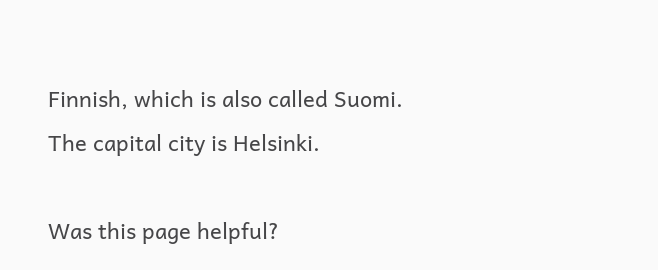Finnish, which is also called Suomi. The capital city is Helsinki.

Was this page helpful?